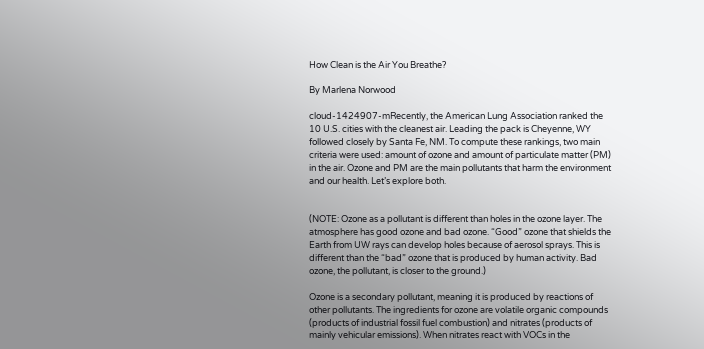How Clean is the Air You Breathe?

By Marlena Norwood

cloud-1424907-mRecently, the American Lung Association ranked the 10 U.S. cities with the cleanest air. Leading the pack is Cheyenne, WY followed closely by Santa Fe, NM. To compute these rankings, two main criteria were used: amount of ozone and amount of particulate matter (PM) in the air. Ozone and PM are the main pollutants that harm the environment and our health. Let’s explore both.


(NOTE: Ozone as a pollutant is different than holes in the ozone layer. The atmosphere has good ozone and bad ozone. “Good” ozone that shields the Earth from UW rays can develop holes because of aerosol sprays. This is different than the “bad” ozone that is produced by human activity. Bad ozone, the pollutant, is closer to the ground.)

Ozone is a secondary pollutant, meaning it is produced by reactions of other pollutants. The ingredients for ozone are volatile organic compounds (products of industrial fossil fuel combustion) and nitrates (products of mainly vehicular emissions). When nitrates react with VOCs in the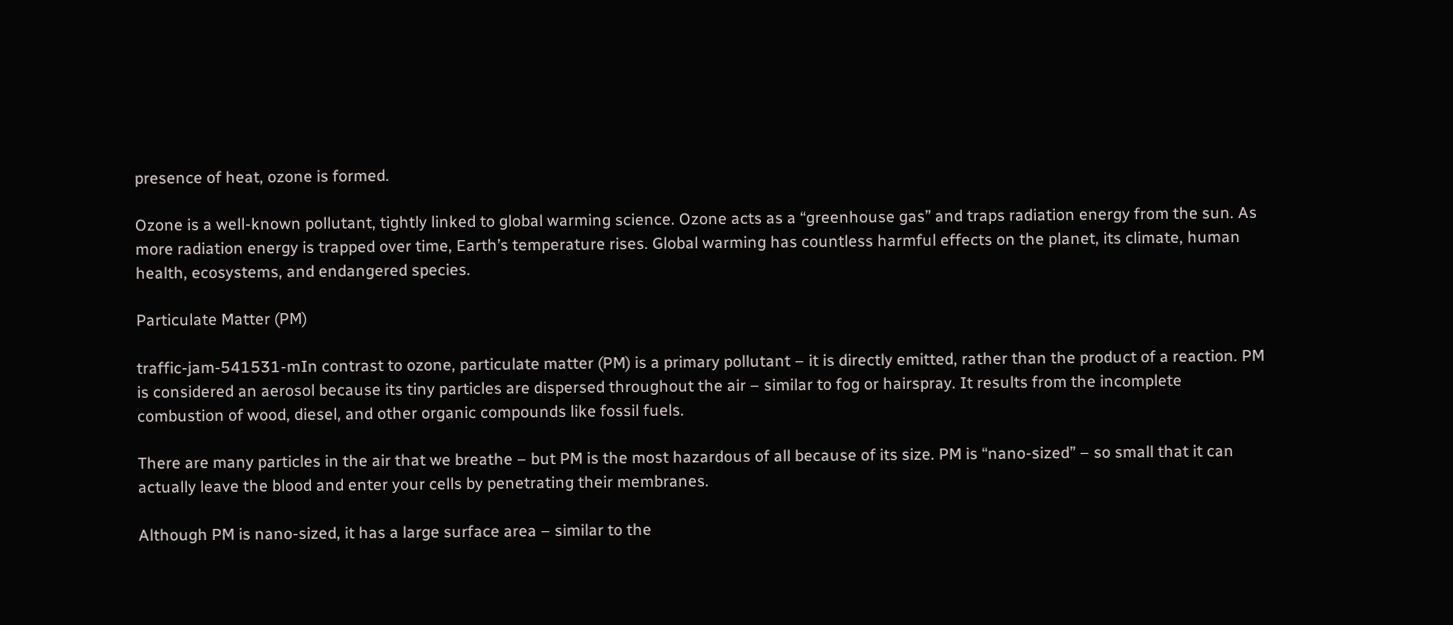presence of heat, ozone is formed.

Ozone is a well-known pollutant, tightly linked to global warming science. Ozone acts as a “greenhouse gas” and traps radiation energy from the sun. As more radiation energy is trapped over time, Earth’s temperature rises. Global warming has countless harmful effects on the planet, its climate, human health, ecosystems, and endangered species.

Particulate Matter (PM)

traffic-jam-541531-mIn contrast to ozone, particulate matter (PM) is a primary pollutant – it is directly emitted, rather than the product of a reaction. PM is considered an aerosol because its tiny particles are dispersed throughout the air – similar to fog or hairspray. It results from the incomplete combustion of wood, diesel, and other organic compounds like fossil fuels.

There are many particles in the air that we breathe – but PM is the most hazardous of all because of its size. PM is “nano-sized” – so small that it can actually leave the blood and enter your cells by penetrating their membranes.

Although PM is nano-sized, it has a large surface area – similar to the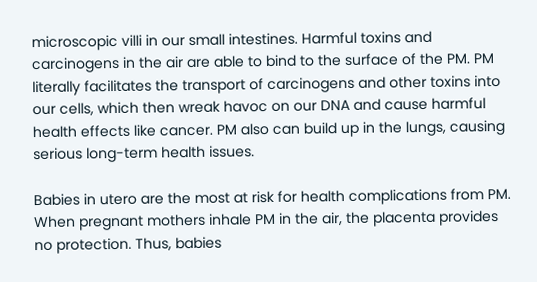microscopic villi in our small intestines. Harmful toxins and carcinogens in the air are able to bind to the surface of the PM. PM literally facilitates the transport of carcinogens and other toxins into our cells, which then wreak havoc on our DNA and cause harmful health effects like cancer. PM also can build up in the lungs, causing serious long-term health issues.

Babies in utero are the most at risk for health complications from PM. When pregnant mothers inhale PM in the air, the placenta provides no protection. Thus, babies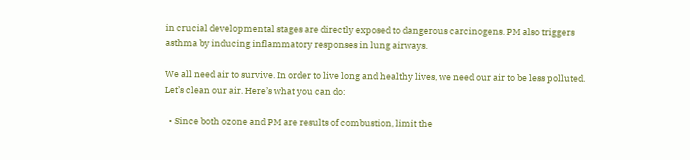in crucial developmental stages are directly exposed to dangerous carcinogens. PM also triggers asthma by inducing inflammatory responses in lung airways.

We all need air to survive. In order to live long and healthy lives, we need our air to be less polluted. Let’s clean our air. Here’s what you can do:

  • Since both ozone and PM are results of combustion, limit the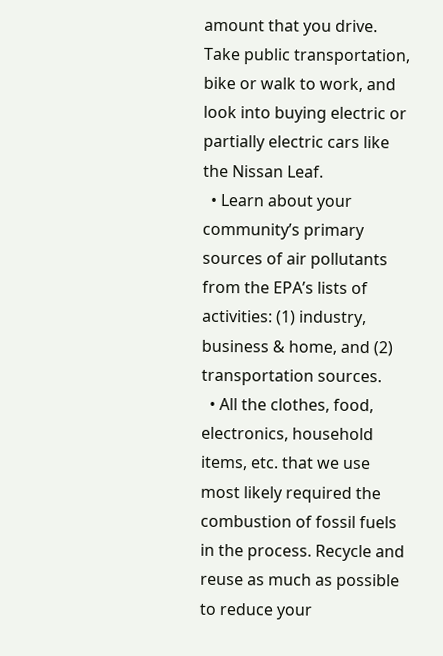amount that you drive. Take public transportation, bike or walk to work, and look into buying electric or partially electric cars like the Nissan Leaf.
  • Learn about your community’s primary sources of air pollutants from the EPA’s lists of activities: (1) industry, business & home, and (2) transportation sources.
  • All the clothes, food, electronics, household items, etc. that we use most likely required the combustion of fossil fuels in the process. Recycle and reuse as much as possible to reduce your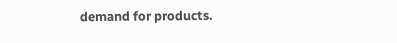demand for products.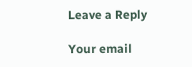Leave a Reply

Your email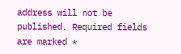address will not be published. Required fields are marked *